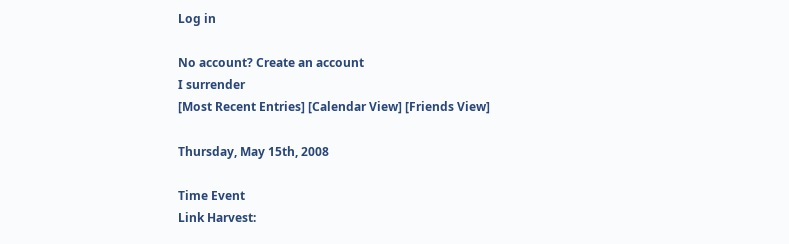Log in

No account? Create an account
I surrender
[Most Recent Entries] [Calendar View] [Friends View]

Thursday, May 15th, 2008

Time Event
Link Harvest: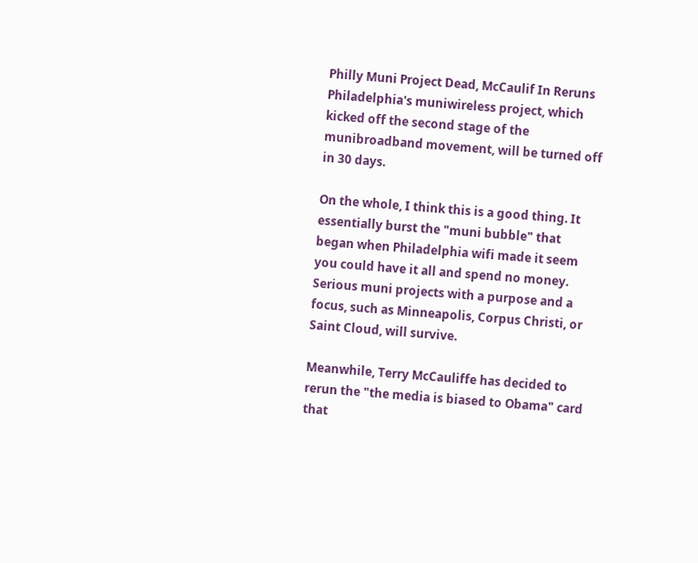Philly Muni Project Dead, McCaulif In Reruns
Philadelphia's muniwireless project, which kicked off the second stage of the munibroadband movement, will be turned off in 30 days.

On the whole, I think this is a good thing. It essentially burst the "muni bubble" that began when Philadelphia wifi made it seem you could have it all and spend no money. Serious muni projects with a purpose and a focus, such as Minneapolis, Corpus Christi, or Saint Cloud, will survive.

Meanwhile, Terry McCauliffe has decided to rerun the "the media is biased to Obama" card that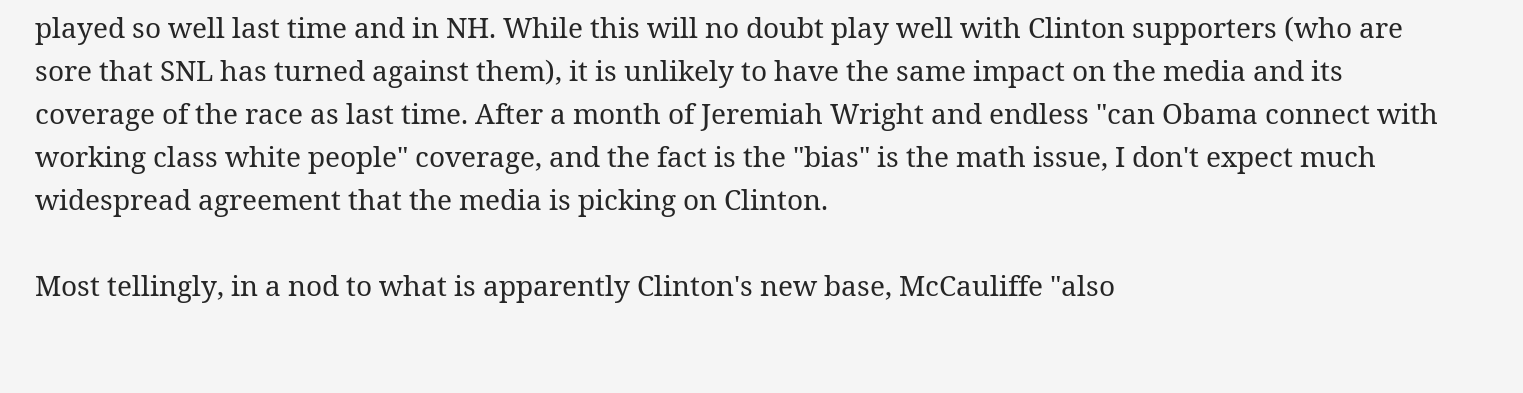played so well last time and in NH. While this will no doubt play well with Clinton supporters (who are sore that SNL has turned against them), it is unlikely to have the same impact on the media and its coverage of the race as last time. After a month of Jeremiah Wright and endless "can Obama connect with working class white people" coverage, and the fact is the "bias" is the math issue, I don't expect much widespread agreement that the media is picking on Clinton.

Most tellingly, in a nod to what is apparently Clinton's new base, McCauliffe "also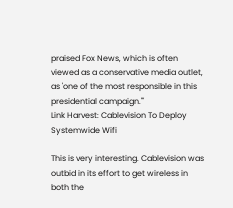praised Fox News, which is often viewed as a conservative media outlet, as 'one of the most responsible in this presidential campaign.'"
Link Harvest: Cablevision To Deploy Systemwide Wifi

This is very interesting. Cablevision was outbid in its effort to get wireless in both the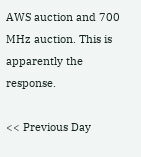AWS auction and 700 MHz auction. This is apparently the response.

<< Previous Day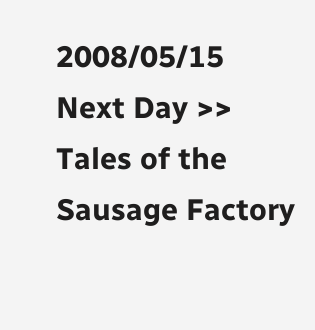2008/05/15
Next Day >>
Tales of the Sausage Factory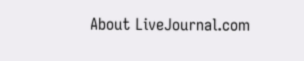About LiveJournal.com